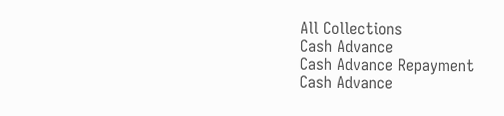All Collections
Cash Advance
Cash Advance Repayment
Cash Advance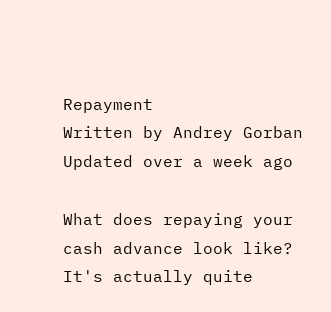Repayment
Written by Andrey Gorban
Updated over a week ago

What does repaying your cash advance look like? It's actually quite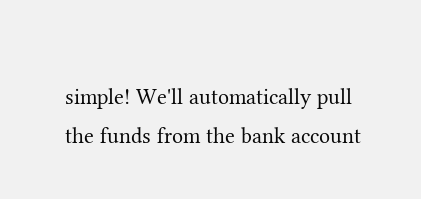simple! We'll automatically pull the funds from the bank account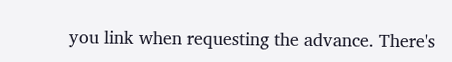you link when requesting the advance. There's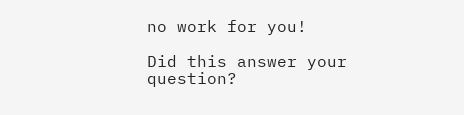no work for you!

Did this answer your question?